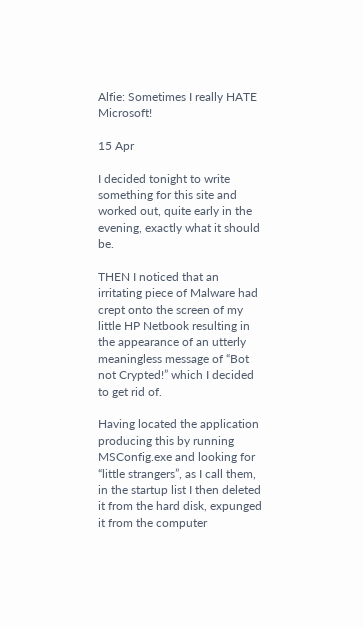Alfie: Sometimes I really HATE Microsoft!

15 Apr

I decided tonight to write something for this site and worked out, quite early in the evening, exactly what it should be.

THEN I noticed that an irritating piece of Malware had crept onto the screen of my little HP Netbook resulting in the appearance of an utterly meaningless message of “Bot not Crypted!” which I decided to get rid of.

Having located the application producing this by running MSConfig.exe and looking for “little strangers”, as I call them, in the startup list I then deleted it from the hard disk, expunged it from the computer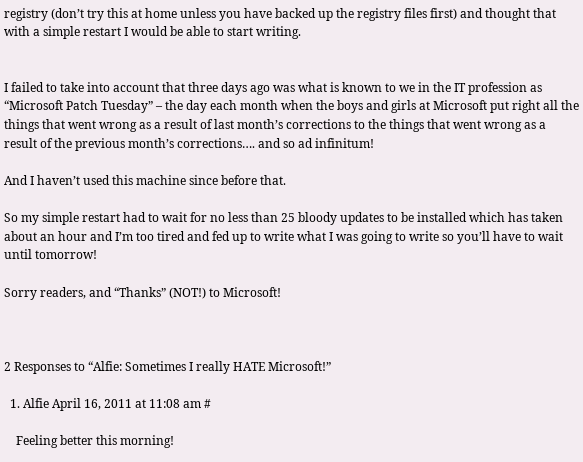registry (don’t try this at home unless you have backed up the registry files first) and thought that with a simple restart I would be able to start writing.


I failed to take into account that three days ago was what is known to we in the IT profession as “Microsoft Patch Tuesday” – the day each month when the boys and girls at Microsoft put right all the things that went wrong as a result of last month’s corrections to the things that went wrong as a result of the previous month’s corrections…. and so ad infinitum!

And I haven’t used this machine since before that.

So my simple restart had to wait for no less than 25 bloody updates to be installed which has taken about an hour and I’m too tired and fed up to write what I was going to write so you’ll have to wait until tomorrow!

Sorry readers, and “Thanks” (NOT!) to Microsoft!



2 Responses to “Alfie: Sometimes I really HATE Microsoft!”

  1. Alfie April 16, 2011 at 11:08 am #

    Feeling better this morning!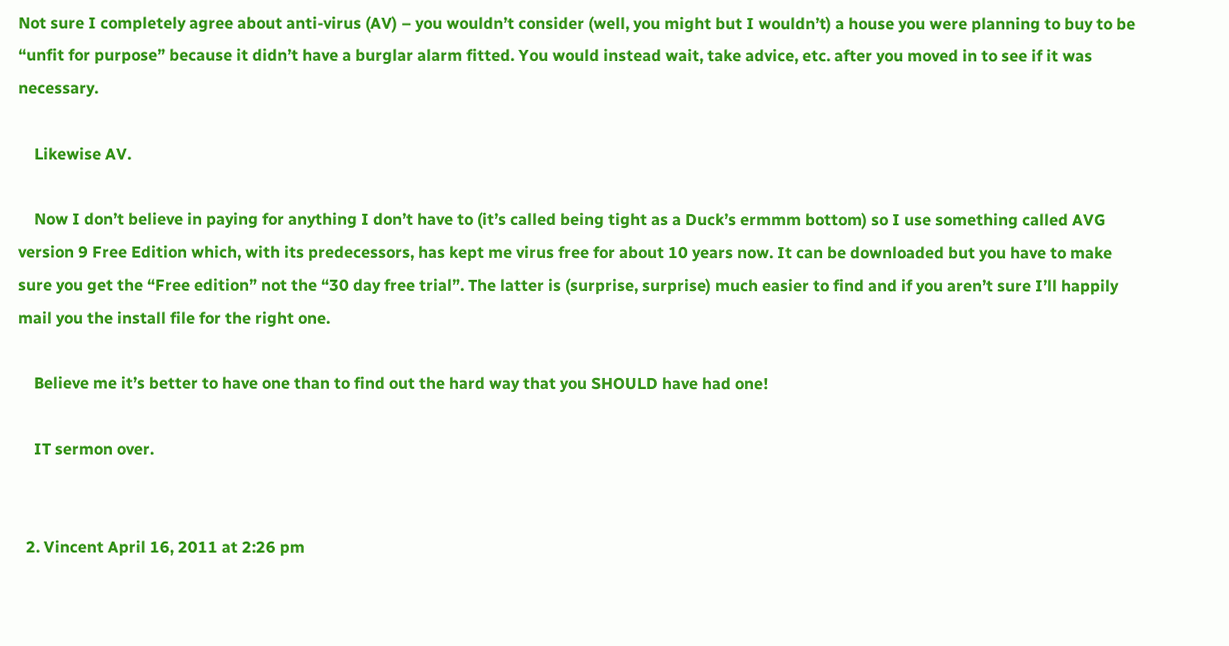Not sure I completely agree about anti-virus (AV) – you wouldn’t consider (well, you might but I wouldn’t) a house you were planning to buy to be “unfit for purpose” because it didn’t have a burglar alarm fitted. You would instead wait, take advice, etc. after you moved in to see if it was necessary.

    Likewise AV.

    Now I don’t believe in paying for anything I don’t have to (it’s called being tight as a Duck’s ermmm bottom) so I use something called AVG version 9 Free Edition which, with its predecessors, has kept me virus free for about 10 years now. It can be downloaded but you have to make sure you get the “Free edition” not the “30 day free trial”. The latter is (surprise, surprise) much easier to find and if you aren’t sure I’ll happily mail you the install file for the right one.

    Believe me it’s better to have one than to find out the hard way that you SHOULD have had one!

    IT sermon over.


  2. Vincent April 16, 2011 at 2:26 pm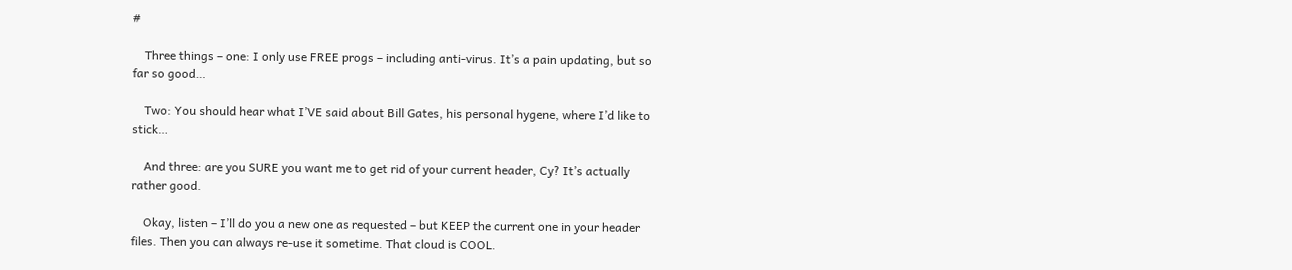#

    Three things – one: I only use FREE progs – including anti-virus. It’s a pain updating, but so far so good…

    Two: You should hear what I’VE said about Bill Gates, his personal hygene, where I’d like to stick…

    And three: are you SURE you want me to get rid of your current header, Cy? It’s actually rather good.

    Okay, listen – I’ll do you a new one as requested – but KEEP the current one in your header files. Then you can always re-use it sometime. That cloud is COOL.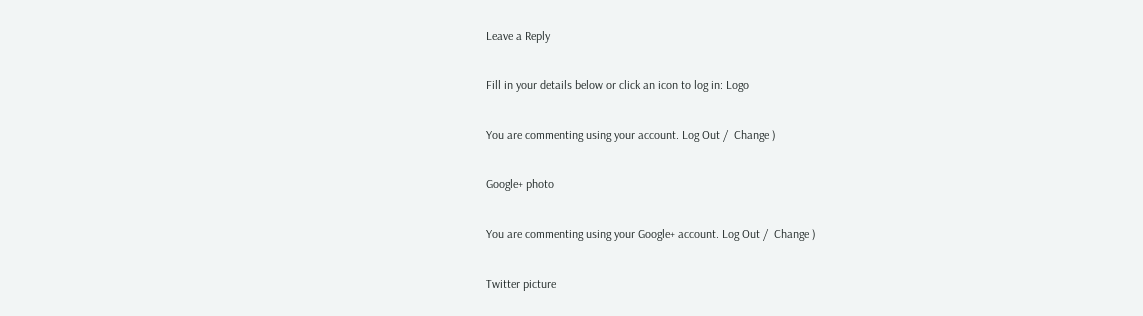Leave a Reply

Fill in your details below or click an icon to log in: Logo

You are commenting using your account. Log Out /  Change )

Google+ photo

You are commenting using your Google+ account. Log Out /  Change )

Twitter picture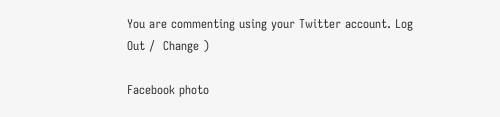You are commenting using your Twitter account. Log Out /  Change )

Facebook photo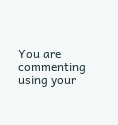You are commenting using your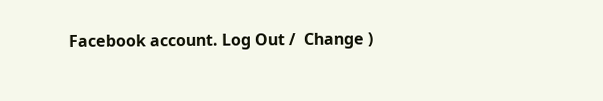Facebook account. Log Out /  Change )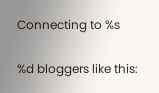Connecting to %s

%d bloggers like this: